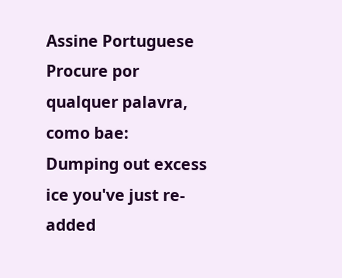Assine Portuguese
Procure por qualquer palavra, como bae:
Dumping out excess ice you've just re-added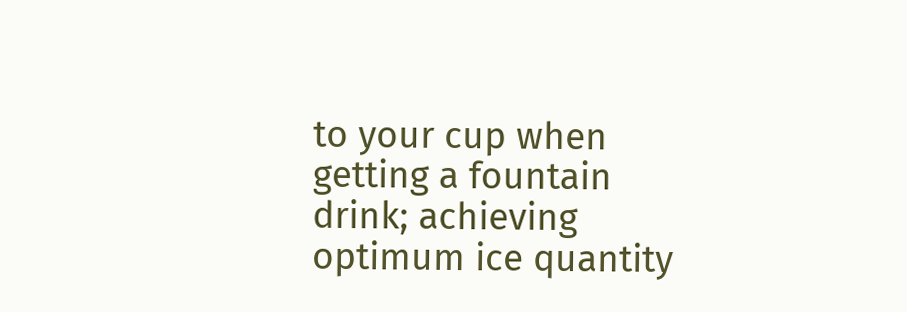to your cup when getting a fountain drink; achieving optimum ice quantity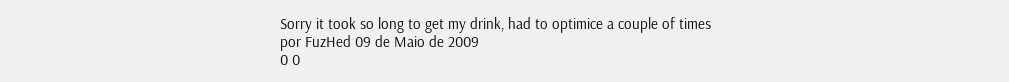Sorry it took so long to get my drink, had to optimice a couple of times
por FuzHed 09 de Maio de 2009
0 0